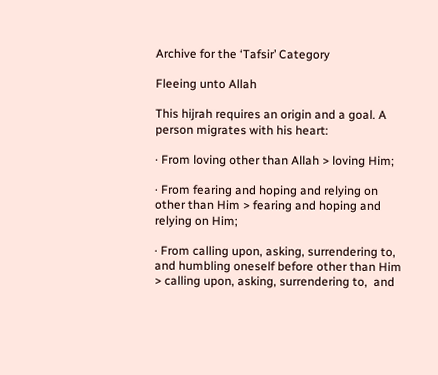Archive for the ‘Tafsir’ Category

Fleeing unto Allah

This hijrah requires an origin and a goal. A person migrates with his heart:

· From loving other than Allah > loving Him;

· From fearing and hoping and relying on other than Him > fearing and hoping and relying on Him;

· From calling upon, asking, surrendering to, and humbling oneself before other than Him > calling upon, asking, surrendering to,  and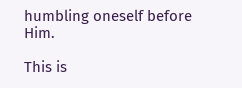humbling oneself before Him.

This is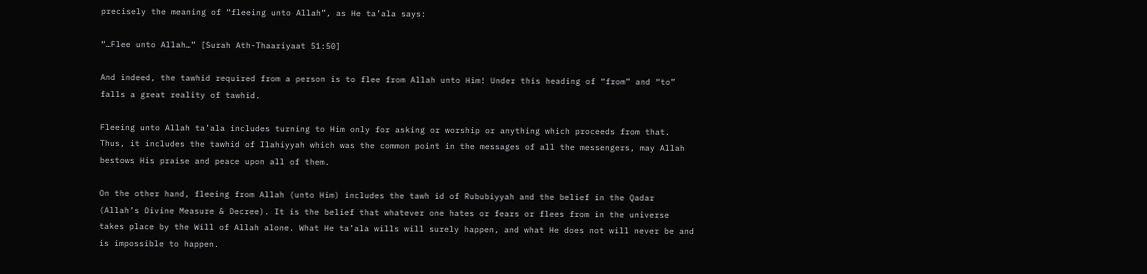precisely the meaning of “fleeing unto Allah”, as He ta’ala says:

“…Flee unto Allah…” [Surah Ath-Thaariyaat 51:50]

And indeed, the tawhid required from a person is to flee from Allah unto Him! Under this heading of “from” and “to” falls a great reality of tawhid.

Fleeing unto Allah ta’ala includes turning to Him only for asking or worship or anything which proceeds from that. Thus, it includes the tawhid of Ilahiyyah which was the common point in the messages of all the messengers, may Allah bestows His praise and peace upon all of them.

On the other hand, fleeing from Allah (unto Him) includes the tawh id of Rububiyyah and the belief in the Qadar (Allah’s Divine Measure & Decree). It is the belief that whatever one hates or fears or flees from in the universe takes place by the Will of Allah alone. What He ta’ala wills will surely happen, and what He does not will never be and is impossible to happen.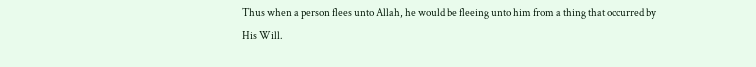Thus when a person flees unto Allah, he would be fleeing unto him from a thing that occurred by His Will.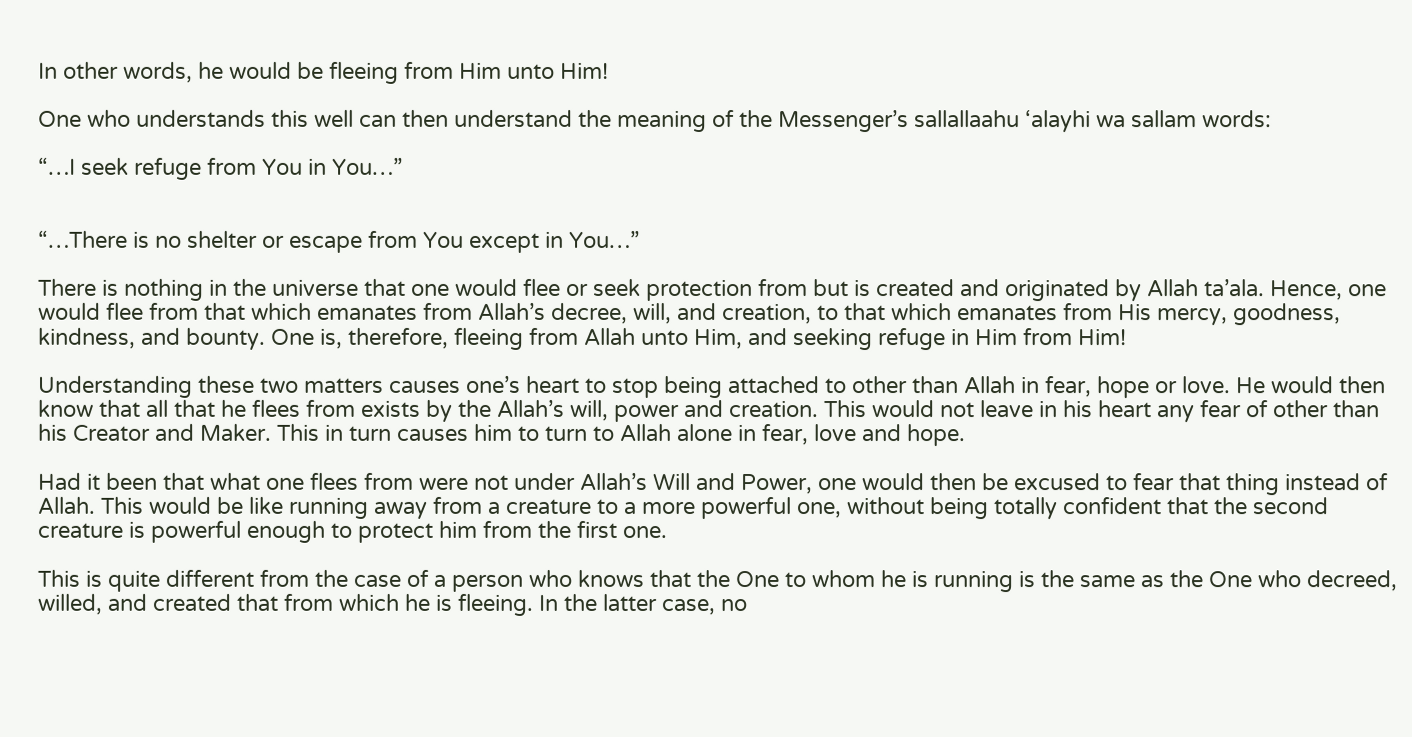In other words, he would be fleeing from Him unto Him!

One who understands this well can then understand the meaning of the Messenger’s sallallaahu ‘alayhi wa sallam words:

“…I seek refuge from You in You…”


“…There is no shelter or escape from You except in You…”

There is nothing in the universe that one would flee or seek protection from but is created and originated by Allah ta’ala. Hence, one would flee from that which emanates from Allah’s decree, will, and creation, to that which emanates from His mercy, goodness, kindness, and bounty. One is, therefore, fleeing from Allah unto Him, and seeking refuge in Him from Him!

Understanding these two matters causes one’s heart to stop being attached to other than Allah in fear, hope or love. He would then know that all that he flees from exists by the Allah’s will, power and creation. This would not leave in his heart any fear of other than his Creator and Maker. This in turn causes him to turn to Allah alone in fear, love and hope.

Had it been that what one flees from were not under Allah’s Will and Power, one would then be excused to fear that thing instead of Allah. This would be like running away from a creature to a more powerful one, without being totally confident that the second creature is powerful enough to protect him from the first one.

This is quite different from the case of a person who knows that the One to whom he is running is the same as the One who decreed, willed, and created that from which he is fleeing. In the latter case, no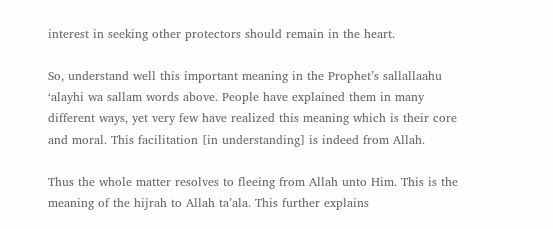interest in seeking other protectors should remain in the heart.

So, understand well this important meaning in the Prophet’s sallallaahu ‘alayhi wa sallam words above. People have explained them in many different ways, yet very few have realized this meaning which is their core and moral. This facilitation [in understanding] is indeed from Allah.

Thus the whole matter resolves to fleeing from Allah unto Him. This is the meaning of the hijrah to Allah ta’ala. This further explains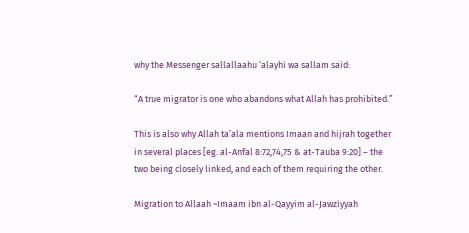why the Messenger sallallaahu ‘alayhi wa sallam said:

“A true migrator is one who abandons what Allah has prohibited.”

This is also why Allah ta’ala mentions Imaan and hijrah together in several places [eg. al-Anfal 8:72,74,75 & at-Tauba 9:20] – the two being closely linked, and each of them requiring the other.

Migration to Allaah ~Imaam ibn al-Qayyim al-Jawziyyah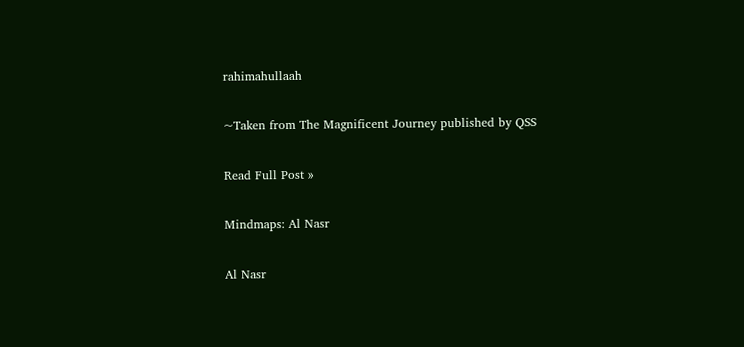rahimahullaah

~Taken from The Magnificent Journey published by QSS

Read Full Post »

Mindmaps: Al Nasr

Al Nasr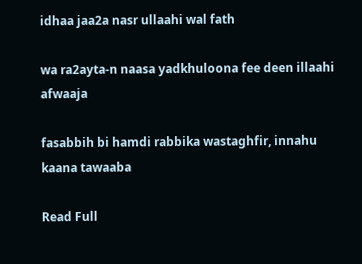idhaa jaa2a nasr ullaahi wal fath

wa ra2ayta-n naasa yadkhuloona fee deen illaahi afwaaja

fasabbih bi hamdi rabbika wastaghfir, innahu kaana tawaaba

Read Full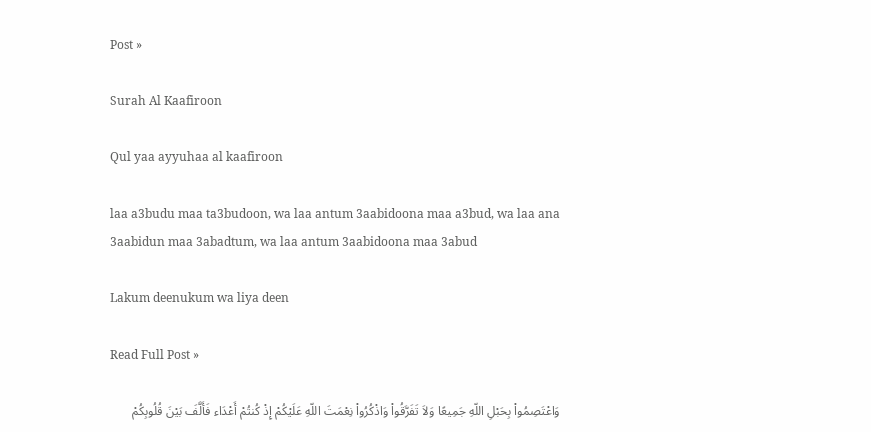Post »

Surah Al Kaafiroon

Qul yaa ayyuhaa al kaafiroon

laa a3budu maa ta3budoon, wa laa antum 3aabidoona maa a3bud, wa laa ana 3aabidun maa 3abadtum, wa laa antum 3aabidoona maa 3abud

Lakum deenukum wa liya deen

Read Full Post »

وَاعْتَصِمُواْ بِحَبْلِ اللّهِ جَمِيعًا وَلاَ تَفَرَّقُواْ وَاذْكُرُواْ نِعْمَتَ اللّهِ عَلَيْكُمْ إِذْ كُنتُمْ أَعْدَاء فَأَلَّفَ بَيْنَ قُلُوبِكُمْ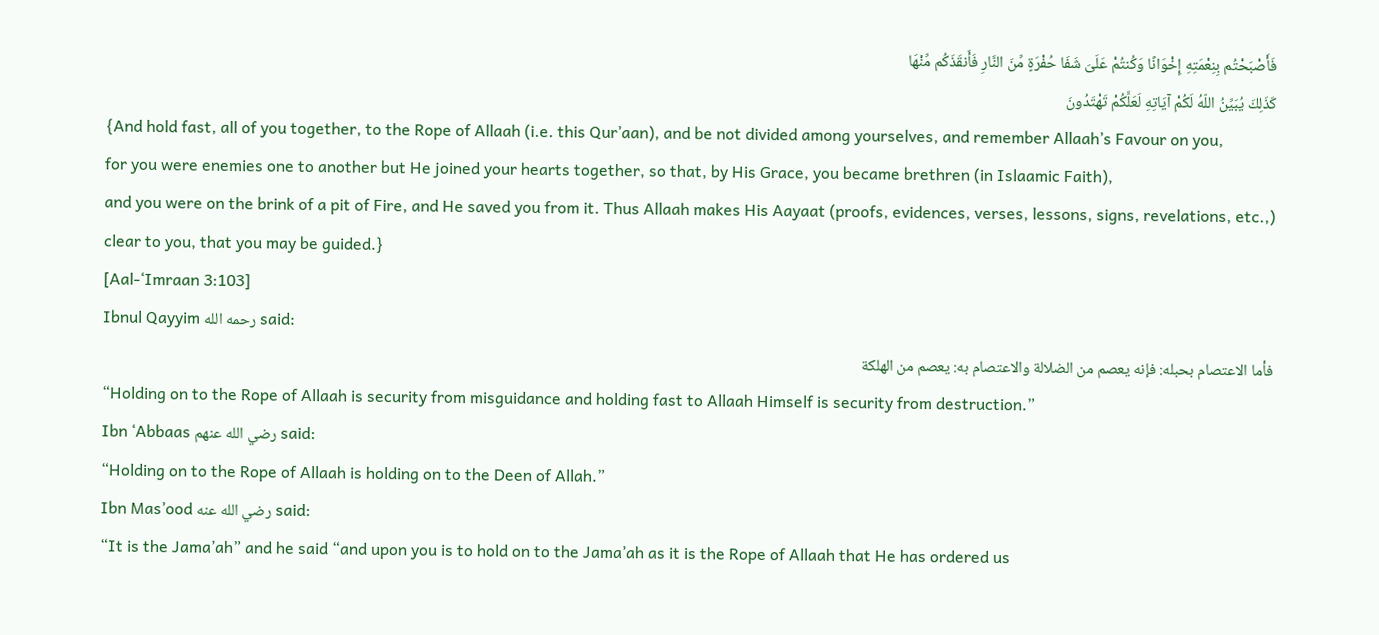فَأَصْبَحْتُم بِنِعْمَتِهِ إِخْوَانًا وَكُنتُمْ عَلَىَ شَفَا حُفْرَةٍ مِّنَ النَّارِ فَأَنقَذَكُم مِّنْهَا
كَذَلِكَ يُبَيِّنُ اللّهُ لَكُمْ آيَاتِهِ لَعَلَّكُمْ تَهْتَدُونَ
{And hold fast, all of you together, to the Rope of Allaah (i.e. this Qur’aan), and be not divided among yourselves, and remember Allaah’s Favour on you,
for you were enemies one to another but He joined your hearts together, so that, by His Grace, you became brethren (in Islaamic Faith),
and you were on the brink of a pit of Fire, and He saved you from it. Thus Allaah makes His Aayaat (proofs, evidences, verses, lessons, signs, revelations, etc.,)
clear to you, that you may be guided.}
[Aal-‘Imraan 3:103]
Ibnul Qayyim رحمه الله said:
فأما الاعتصام بحبله: فإنه يعصم من الضلالة والاعتصام به: يعصم من الهلكة
“Holding on to the Rope of Allaah is security from misguidance and holding fast to Allaah Himself is security from destruction.”
Ibn ‘Abbaas رضي الله عنهم said:
“Holding on to the Rope of Allaah is holding on to the Deen of Allah.”
Ibn Mas’ood رضي الله عنه said:
“It is the Jama’ah” and he said “and upon you is to hold on to the Jama’ah as it is the Rope of Allaah that He has ordered us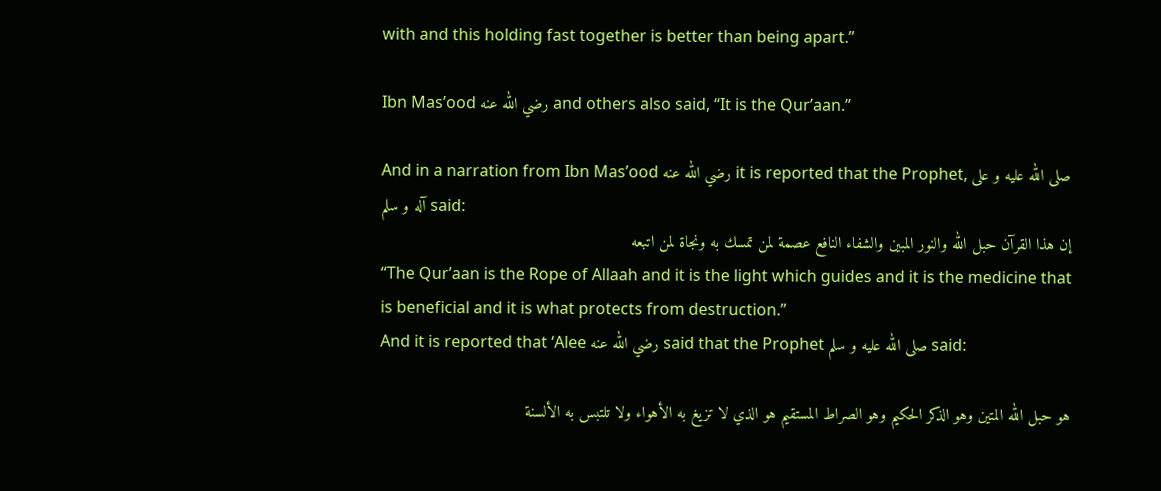with and this holding fast together is better than being apart.”

Ibn Mas’ood رضي الله عنه and others also said, “It is the Qur’aan.”

And in a narration from Ibn Mas’ood رضي الله عنه it is reported that the Prophet, صلى الله عليه و على آله و سلم said:
إن هذا القرآن حبل الله والنور المبين والشفاء النافع عصمة لمن تمسك به ونجاة لمن اتبعه
“The Qur’aan is the Rope of Allaah and it is the light which guides and it is the medicine that is beneficial and it is what protects from destruction.”
And it is reported that ‘Alee رضي الله عنه said that the Prophet صلى الله عليه و سلم said:

هو حبل الله المتين وهو الذكر الحكيم وهو الصراط المستقيم هو الذي لا تزيغ به الأهواء ولا تلتبس به الألسنة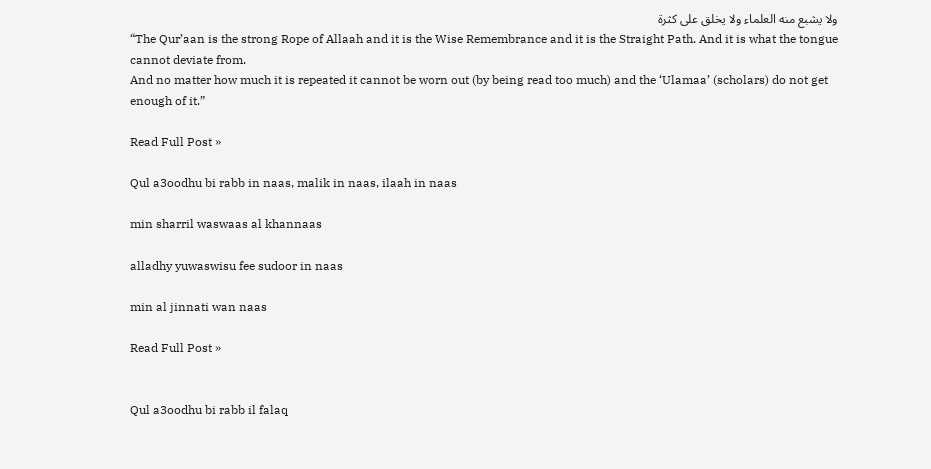ولا يشبع منه العلماء ولا يخلق على كثرة
“The Qur’aan is the strong Rope of Allaah and it is the Wise Remembrance and it is the Straight Path. And it is what the tongue cannot deviate from.
And no matter how much it is repeated it cannot be worn out (by being read too much) and the ‘Ulamaa’ (scholars) do not get enough of it.”

Read Full Post »

Qul a3oodhu bi rabb in naas, malik in naas, ilaah in naas

min sharril waswaas al khannaas

alladhy yuwaswisu fee sudoor in naas

min al jinnati wan naas

Read Full Post »


Qul a3oodhu bi rabb il falaq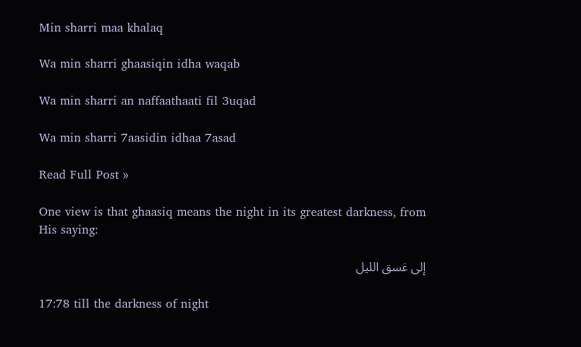Min sharri maa khalaq

Wa min sharri ghaasiqin idha waqab

Wa min sharri an naffaathaati fil 3uqad

Wa min sharri 7aasidin idhaa 7asad

Read Full Post »

One view is that ghaasiq means the night in its greatest darkness, from His saying:

إلى غسق الليل

17:78 till the darkness of night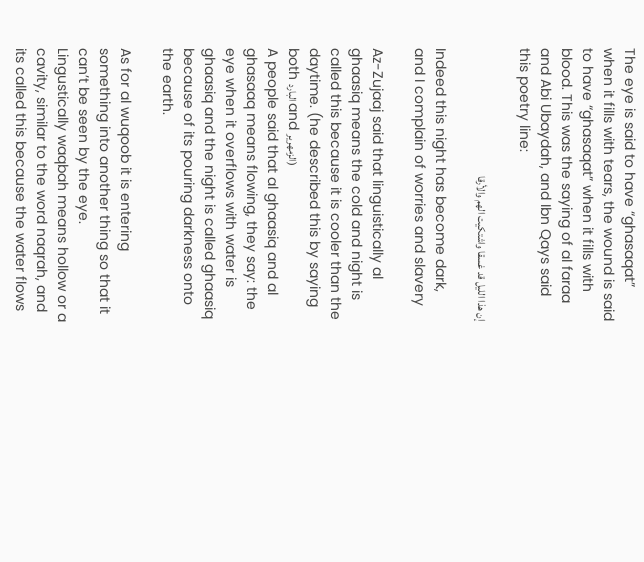The eye is said to have “ghasaqat” when it fills with tears, the wound is said to have “ghasaqat” when it fills with blood. This was the saying of al faraa and Abi Ubaydah, and Ibn Qays said this poetry line:

إن هذا الليل قد غسقا واشتكيت الهم والأرقا

Indeed this night has become dark, and I complain of worries and slavery

Az-Zujaaj said that linguistically al ghaasiq means the cold and night is called this because it is cooler than the daytime. (he described this by saying both البارد and الزمهرير)
A people said that al ghaasiq and al ghasaaq means flowing, they say: the eye when it overflows with water is ghaasiq and the night is called ghaasiq because of its pouring darkness onto the earth.

As for al wuqoob it is entering something into another thing so that it can’t be seen by the eye.
Lingustically waqbah means hollow or a cavity, similar to the word naqrah, and its called this because the water flows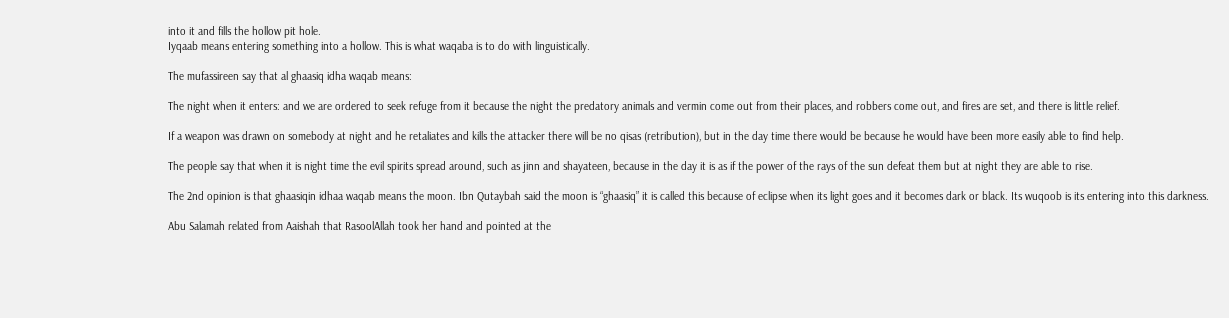into it and fills the hollow pit hole.
Iyqaab means entering something into a hollow. This is what waqaba is to do with linguistically.

The mufassireen say that al ghaasiq idha waqab means:

The night when it enters: and we are ordered to seek refuge from it because the night the predatory animals and vermin come out from their places, and robbers come out, and fires are set, and there is little relief.

If a weapon was drawn on somebody at night and he retaliates and kills the attacker there will be no qisas (retribution), but in the day time there would be because he would have been more easily able to find help.

The people say that when it is night time the evil spirits spread around, such as jinn and shayateen, because in the day it is as if the power of the rays of the sun defeat them but at night they are able to rise.

The 2nd opinion is that ghaasiqin idhaa waqab means the moon. Ibn Qutaybah said the moon is “ghaasiq” it is called this because of eclipse when its light goes and it becomes dark or black. Its wuqoob is its entering into this darkness.

Abu Salamah related from Aaishah that RasoolAllah took her hand and pointed at the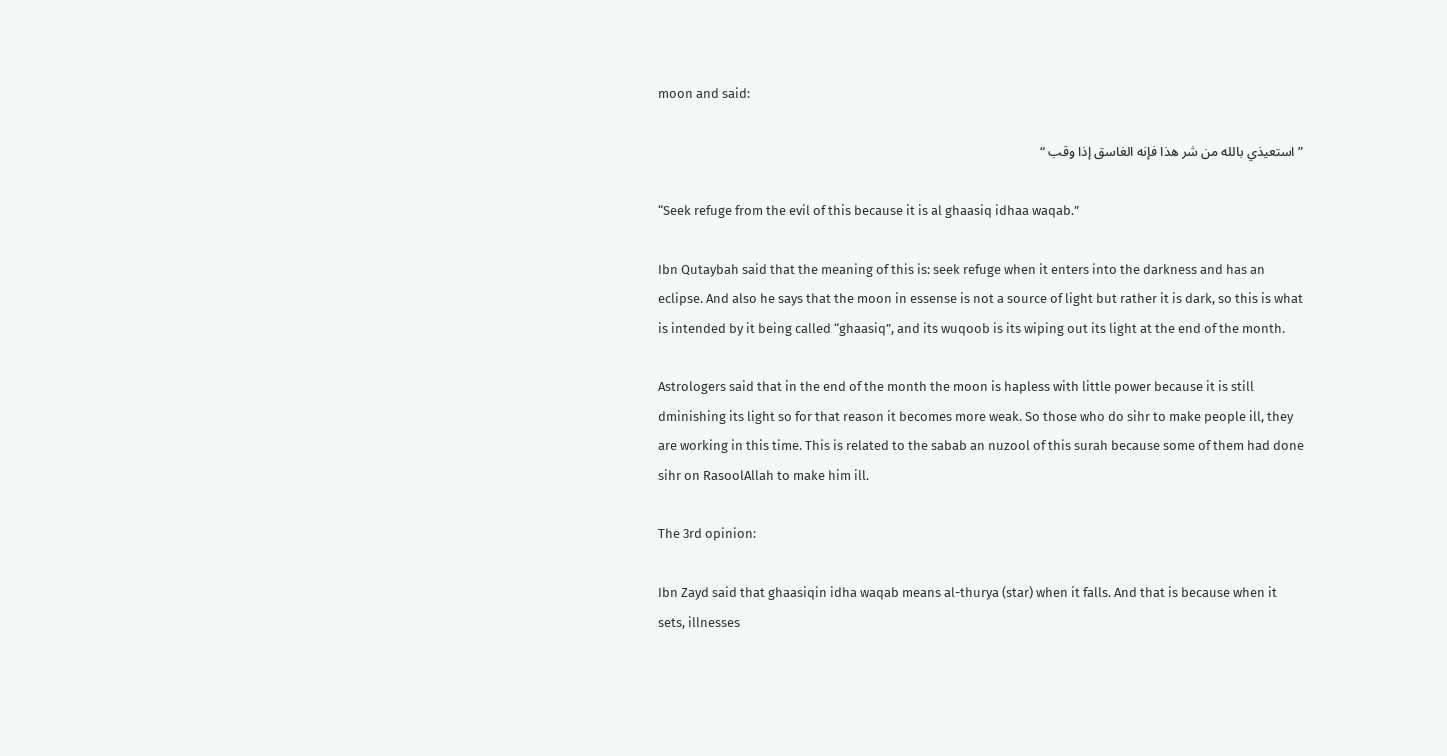moon and said:

” استعيذي بالله من شر هذا فإنه الغاسق إذا وقب “

“Seek refuge from the evil of this because it is al ghaasiq idhaa waqab.”

Ibn Qutaybah said that the meaning of this is: seek refuge when it enters into the darkness and has an eclipse. And also he says that the moon in essense is not a source of light but rather it is dark, so this is what is intended by it being called “ghaasiq”, and its wuqoob is its wiping out its light at the end of the month.

Astrologers said that in the end of the month the moon is hapless with little power because it is still dminishing its light so for that reason it becomes more weak. So those who do sihr to make people ill, they are working in this time. This is related to the sabab an nuzool of this surah because some of them had done sihr on RasoolAllah to make him ill.

The 3rd opinion:

Ibn Zayd said that ghaasiqin idha waqab means al-thurya (star) when it falls. And that is because when it sets, illnesses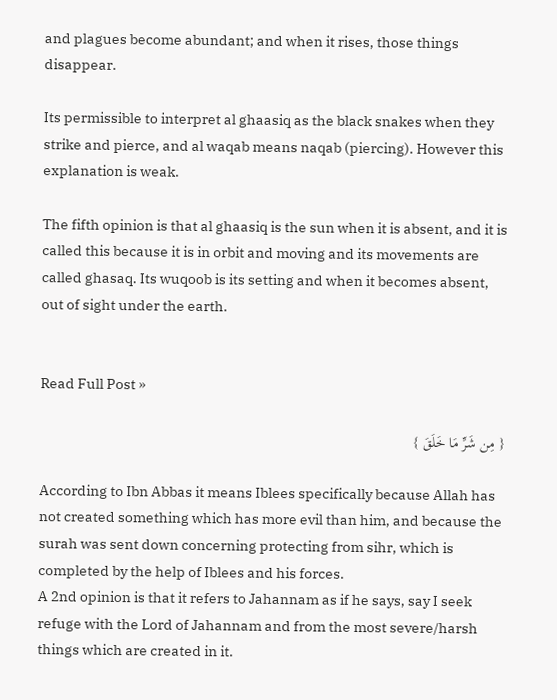and plagues become abundant; and when it rises, those things disappear.

Its permissible to interpret al ghaasiq as the black snakes when they strike and pierce, and al waqab means naqab (piercing). However this explanation is weak.

The fifth opinion is that al ghaasiq is the sun when it is absent, and it is called this because it is in orbit and moving and its movements are called ghasaq. Its wuqoob is its setting and when it becomes absent, out of sight under the earth.


Read Full Post »

{ مِن شَرِّ مَا خَلَقَ }

According to Ibn Abbas it means Iblees specifically because Allah has not created something which has more evil than him, and because the surah was sent down concerning protecting from sihr, which is completed by the help of Iblees and his forces.
A 2nd opinion is that it refers to Jahannam as if he says, say I seek refuge with the Lord of Jahannam and from the most severe/harsh things which are created in it.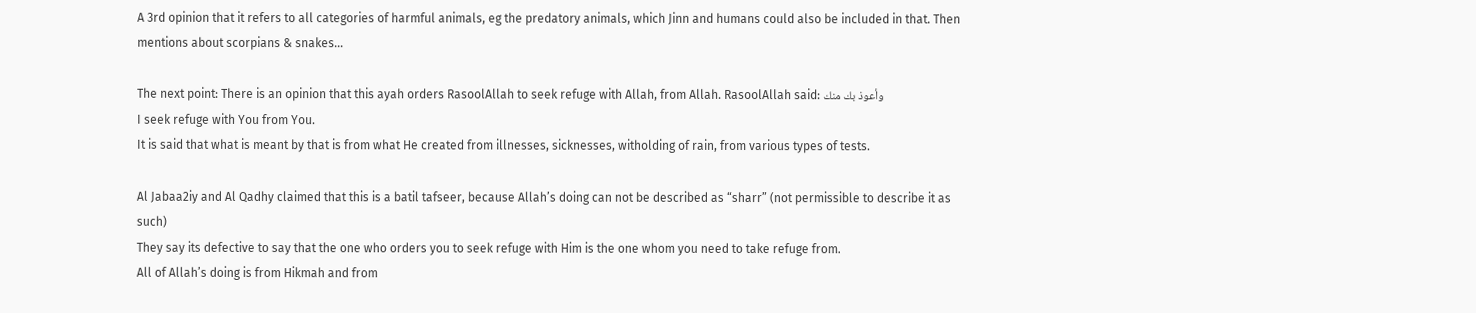A 3rd opinion that it refers to all categories of harmful animals, eg the predatory animals, which Jinn and humans could also be included in that. Then mentions about scorpians & snakes…

The next point: There is an opinion that this ayah orders RasoolAllah to seek refuge with Allah, from Allah. RasoolAllah said: وأعوذ بك منك
I seek refuge with You from You.
It is said that what is meant by that is from what He created from illnesses, sicknesses, witholding of rain, from various types of tests.

Al Jabaa2iy and Al Qadhy claimed that this is a batil tafseer, because Allah’s doing can not be described as “sharr” (not permissible to describe it as such)
They say its defective to say that the one who orders you to seek refuge with Him is the one whom you need to take refuge from.
All of Allah’s doing is from Hikmah and from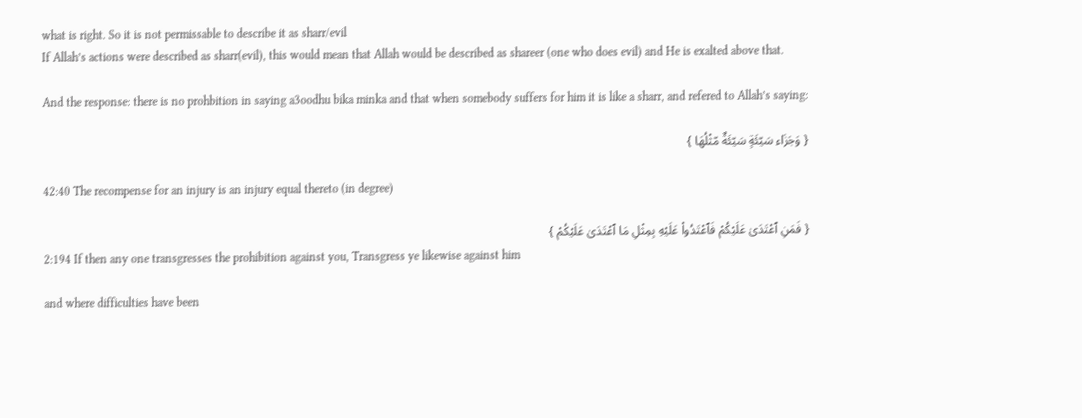what is right. So it is not permissable to describe it as sharr/evil
If Allah’s actions were described as sharr(evil), this would mean that Allah would be described as shareer (one who does evil) and He is exalted above that.

And the response: there is no prohbition in saying a3oodhu bika minka and that when somebody suffers for him it is like a sharr, and refered to Allah’s saying:

{ وَجَزَاء سَيّئَةٍ سَيّئَةٌ مّثْلُهَا }

42:40 The recompense for an injury is an injury equal thereto (in degree)

{ فَمَنِ ٱعْتَدَىٰ عَلَيْكُمْ فَٱعْتَدُواْ عَلَيْهِ بِمِثْلِ مَا ٱعْتَدَىٰ عَلَيْكُمْ }
2:194 If then any one transgresses the prohibition against you, Transgress ye likewise against him

and where difficulties have been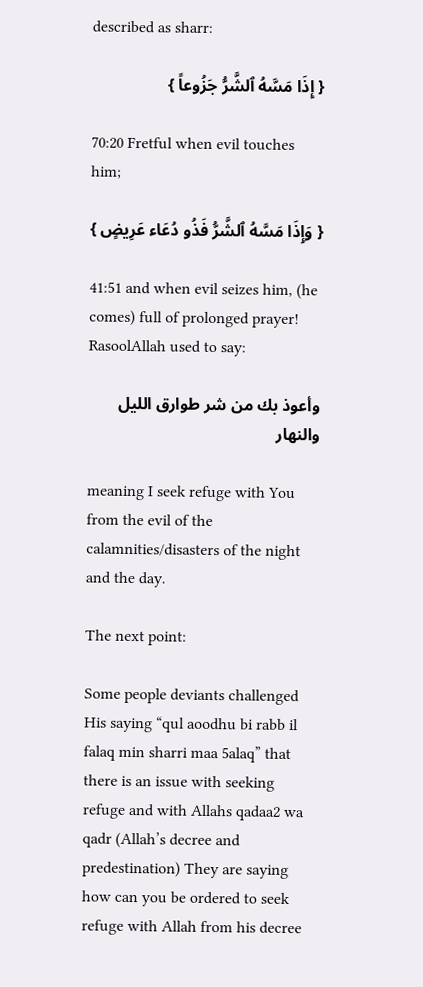described as sharr:

{ إِذَا مَسَّهُ ٱلشَّرُّ جَزُوعاً }

70:20 Fretful when evil touches him;

{ وَإِذَا مَسَّهُ ٱلشَّرُّ فَذُو دُعَاء عَرِيضٍ }

41:51 and when evil seizes him, (he comes) full of prolonged prayer!
RasoolAllah used to say:

وأعوذ بك من شر طوارق الليل والنهار

meaning I seek refuge with You from the evil of the calamnities/disasters of the night and the day.

The next point:

Some people deviants challenged His saying “qul aoodhu bi rabb il falaq min sharri maa 5alaq” that there is an issue with seeking refuge and with Allahs qadaa2 wa qadr (Allah’s decree and predestination) They are saying how can you be ordered to seek refuge with Allah from his decree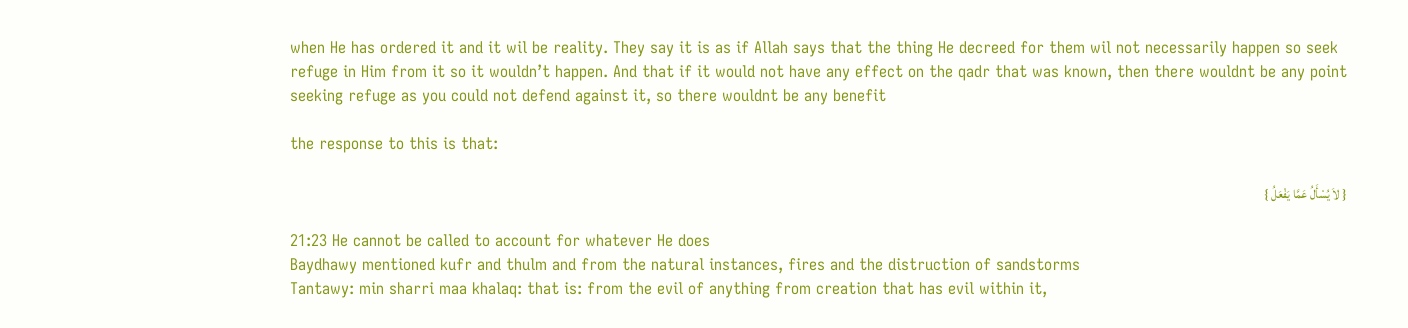when He has ordered it and it wil be reality. They say it is as if Allah says that the thing He decreed for them wil not necessarily happen so seek refuge in Him from it so it wouldn’t happen. And that if it would not have any effect on the qadr that was known, then there wouldnt be any point seeking refuge as you could not defend against it, so there wouldnt be any benefit

the response to this is that:

{ لاَ يُسْأَلُ عَمَّا يَفْعَلُ }

21:23 He cannot be called to account for whatever He does
Baydhawy mentioned kufr and thulm and from the natural instances, fires and the distruction of sandstorms
Tantawy: min sharri maa khalaq: that is: from the evil of anything from creation that has evil within it,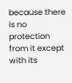because there is no protection from it except with its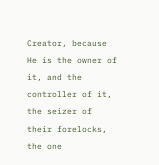Creator, because He is the owner of it, and the controller of it, the seizer of their forelocks, the one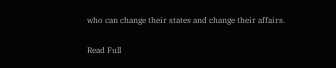who can change their states and change their affairs.

Read Full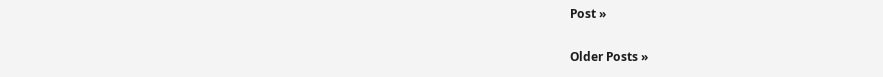Post »

Older Posts »